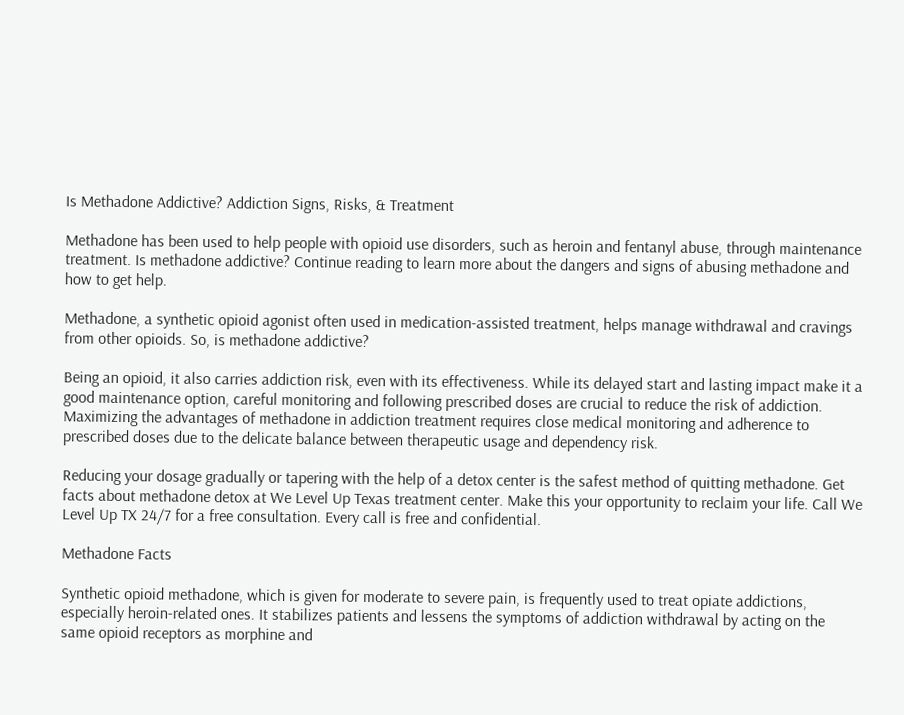Is Methadone Addictive? Addiction Signs, Risks, & Treatment

Methadone has been used to help people with opioid use disorders, such as heroin and fentanyl abuse, through maintenance treatment. Is methadone addictive? Continue reading to learn more about the dangers and signs of abusing methadone and how to get help.

Methadone, a synthetic opioid agonist often used in medication-assisted treatment, helps manage withdrawal and cravings from other opioids. So, is methadone addictive?

Being an opioid, it also carries addiction risk, even with its effectiveness. While its delayed start and lasting impact make it a good maintenance option, careful monitoring and following prescribed doses are crucial to reduce the risk of addiction. Maximizing the advantages of methadone in addiction treatment requires close medical monitoring and adherence to prescribed doses due to the delicate balance between therapeutic usage and dependency risk.

Reducing your dosage gradually or tapering with the help of a detox center is the safest method of quitting methadone. Get facts about methadone detox at We Level Up Texas treatment center. Make this your opportunity to reclaim your life. Call We Level Up TX 24/7 for a free consultation. Every call is free and confidential.

Methadone Facts

Synthetic opioid methadone, which is given for moderate to severe pain, is frequently used to treat opiate addictions, especially heroin-related ones. It stabilizes patients and lessens the symptoms of addiction withdrawal by acting on the same opioid receptors as morphine and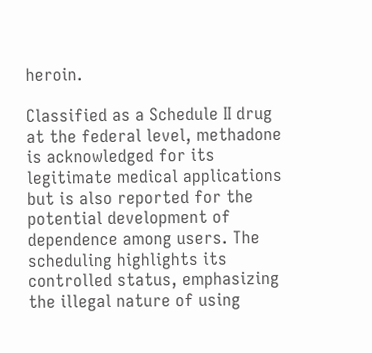heroin.

Classified as a Schedule II drug at the federal level, methadone is acknowledged for its legitimate medical applications but is also reported for the potential development of dependence among users. The scheduling highlights its controlled status, emphasizing the illegal nature of using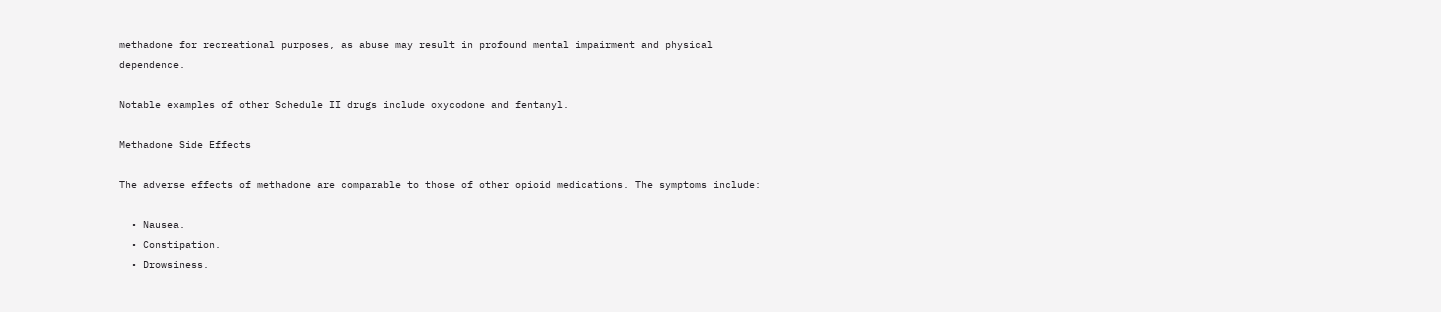methadone for recreational purposes, as abuse may result in profound mental impairment and physical dependence.

Notable examples of other Schedule II drugs include oxycodone and fentanyl.

Methadone Side Effects

The adverse effects of methadone are comparable to those of other opioid medications. The symptoms include:

  • Nausea.
  • Constipation.
  • Drowsiness.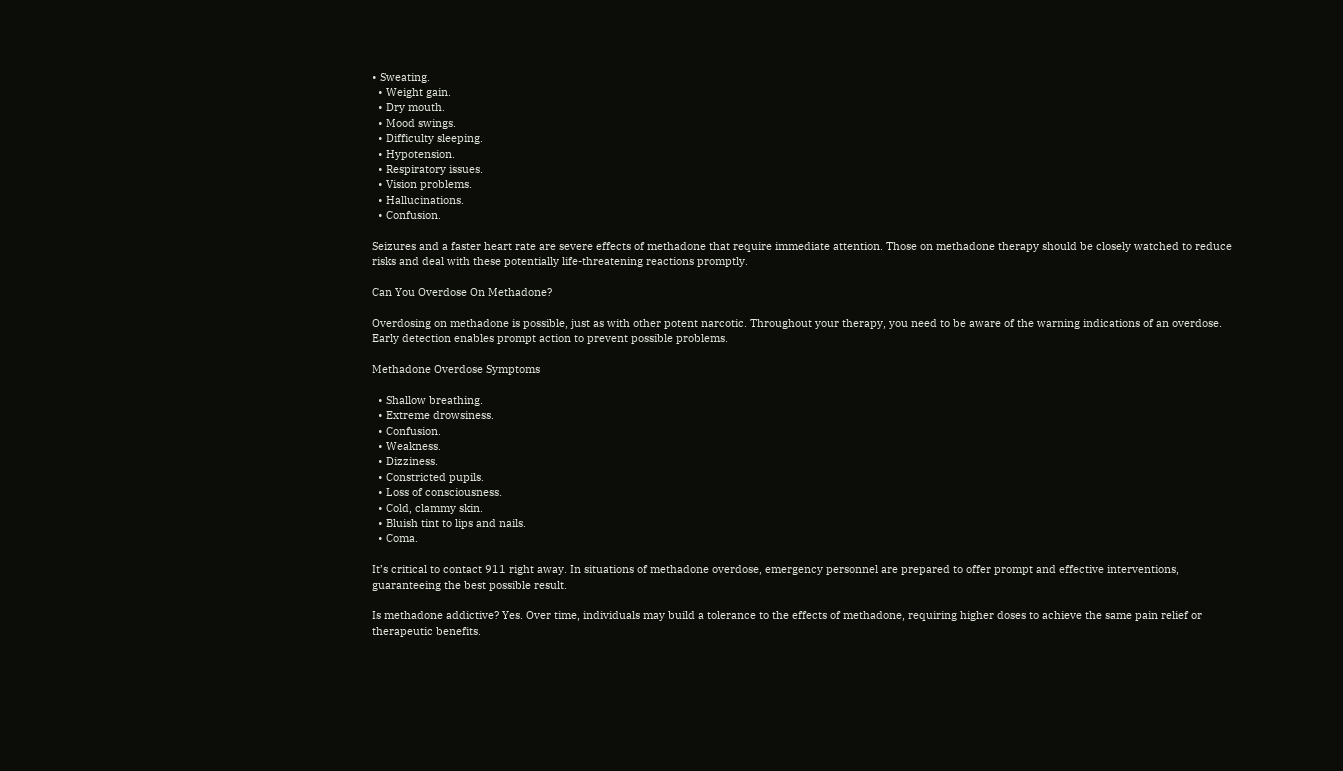• Sweating.
  • Weight gain.
  • Dry mouth.
  • Mood swings.
  • Difficulty sleeping.
  • Hypotension.
  • Respiratory issues.
  • Vision problems.
  • Hallucinations.
  • Confusion.

Seizures and a faster heart rate are severe effects of methadone that require immediate attention. Those on methadone therapy should be closely watched to reduce risks and deal with these potentially life-threatening reactions promptly.

Can You Overdose On Methadone?

Overdosing on methadone is possible, just as with other potent narcotic. Throughout your therapy, you need to be aware of the warning indications of an overdose. Early detection enables prompt action to prevent possible problems.

Methadone Overdose Symptoms

  • Shallow breathing.
  • Extreme drowsiness.
  • Confusion.
  • Weakness.
  • Dizziness.
  • Constricted pupils.
  • Loss of consciousness.
  • Cold, clammy skin.
  • Bluish tint to lips and nails.
  • Coma.

It’s critical to contact 911 right away. In situations of methadone overdose, emergency personnel are prepared to offer prompt and effective interventions, guaranteeing the best possible result.

Is methadone addictive? Yes. Over time, individuals may build a tolerance to the effects of methadone, requiring higher doses to achieve the same pain relief or therapeutic benefits.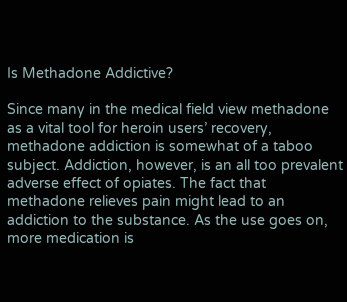Is Methadone Addictive?

Since many in the medical field view methadone as a vital tool for heroin users’ recovery, methadone addiction is somewhat of a taboo subject. Addiction, however, is an all too prevalent adverse effect of opiates. The fact that methadone relieves pain might lead to an addiction to the substance. As the use goes on, more medication is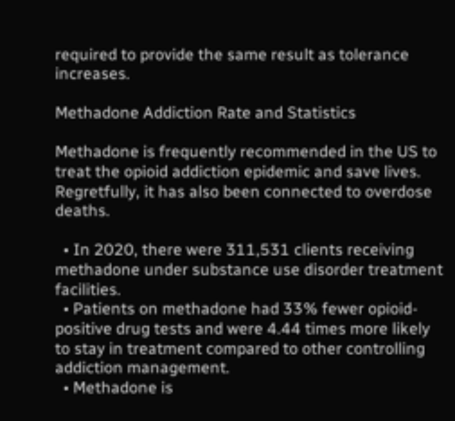required to provide the same result as tolerance increases.

Methadone Addiction Rate and Statistics

Methadone is frequently recommended in the US to treat the opioid addiction epidemic and save lives. Regretfully, it has also been connected to overdose deaths.

  • In 2020, there were 311,531 clients receiving methadone under substance use disorder treatment facilities.
  • Patients on methadone had 33% fewer opioid-positive drug tests and were 4.44 times more likely to stay in treatment compared to other controlling addiction management.
  • Methadone is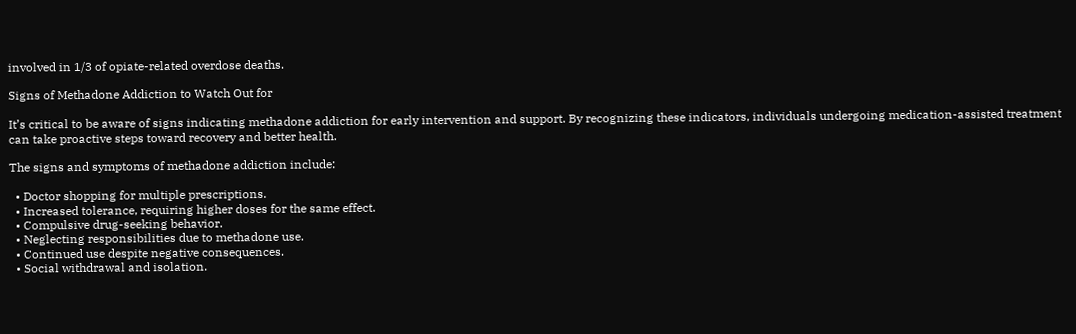involved in 1/3 of opiate-related overdose deaths.

Signs of Methadone Addiction to Watch Out for

It’s critical to be aware of signs indicating methadone addiction for early intervention and support. By recognizing these indicators, individuals undergoing medication-assisted treatment can take proactive steps toward recovery and better health.

The signs and symptoms of methadone addiction include:

  • Doctor shopping for multiple prescriptions.
  • Increased tolerance, requiring higher doses for the same effect.
  • Compulsive drug-seeking behavior.
  • Neglecting responsibilities due to methadone use.
  • Continued use despite negative consequences.
  • Social withdrawal and isolation.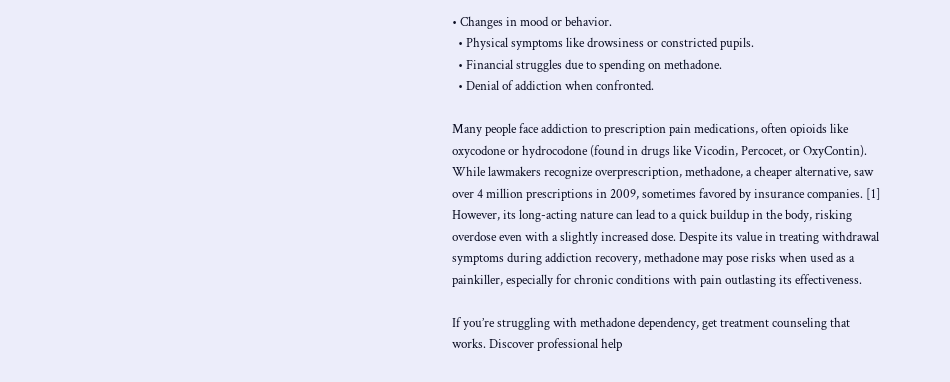• Changes in mood or behavior.
  • Physical symptoms like drowsiness or constricted pupils.
  • Financial struggles due to spending on methadone.
  • Denial of addiction when confronted.

Many people face addiction to prescription pain medications, often opioids like oxycodone or hydrocodone (found in drugs like Vicodin, Percocet, or OxyContin). While lawmakers recognize overprescription, methadone, a cheaper alternative, saw over 4 million prescriptions in 2009, sometimes favored by insurance companies. [1] However, its long-acting nature can lead to a quick buildup in the body, risking overdose even with a slightly increased dose. Despite its value in treating withdrawal symptoms during addiction recovery, methadone may pose risks when used as a painkiller, especially for chronic conditions with pain outlasting its effectiveness.

If you’re struggling with methadone dependency, get treatment counseling that works. Discover professional help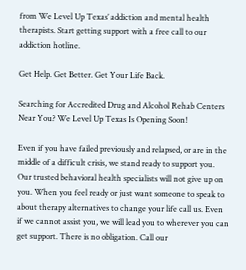from We Level Up Texas’ addiction and mental health therapists. Start getting support with a free call to our addiction hotline.

Get Help. Get Better. Get Your Life Back.

Searching for Accredited Drug and Alcohol Rehab Centers Near You? We Level Up Texas Is Opening Soon!

Even if you have failed previously and relapsed, or are in the middle of a difficult crisis, we stand ready to support you. Our trusted behavioral health specialists will not give up on you. When you feel ready or just want someone to speak to about therapy alternatives to change your life call us. Even if we cannot assist you, we will lead you to wherever you can get support. There is no obligation. Call our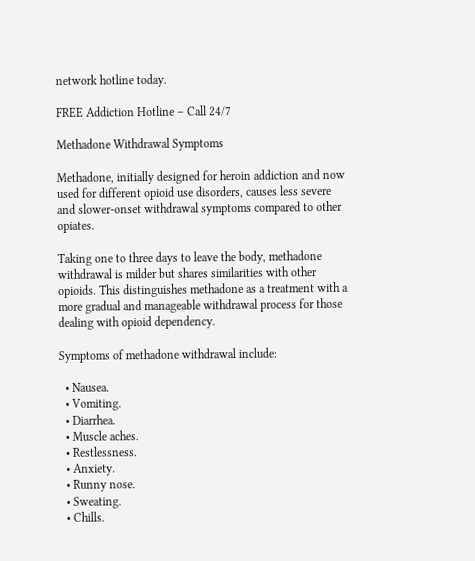network hotline today.

FREE Addiction Hotline – Call 24/7

Methadone Withdrawal Symptoms

Methadone, initially designed for heroin addiction and now used for different opioid use disorders, causes less severe and slower-onset withdrawal symptoms compared to other opiates.

Taking one to three days to leave the body, methadone withdrawal is milder but shares similarities with other opioids. This distinguishes methadone as a treatment with a more gradual and manageable withdrawal process for those dealing with opioid dependency.

Symptoms of methadone withdrawal include:

  • Nausea.
  • Vomiting.
  • Diarrhea.
  • Muscle aches.
  • Restlessness.
  • Anxiety.
  • Runny nose.
  • Sweating.
  • Chills.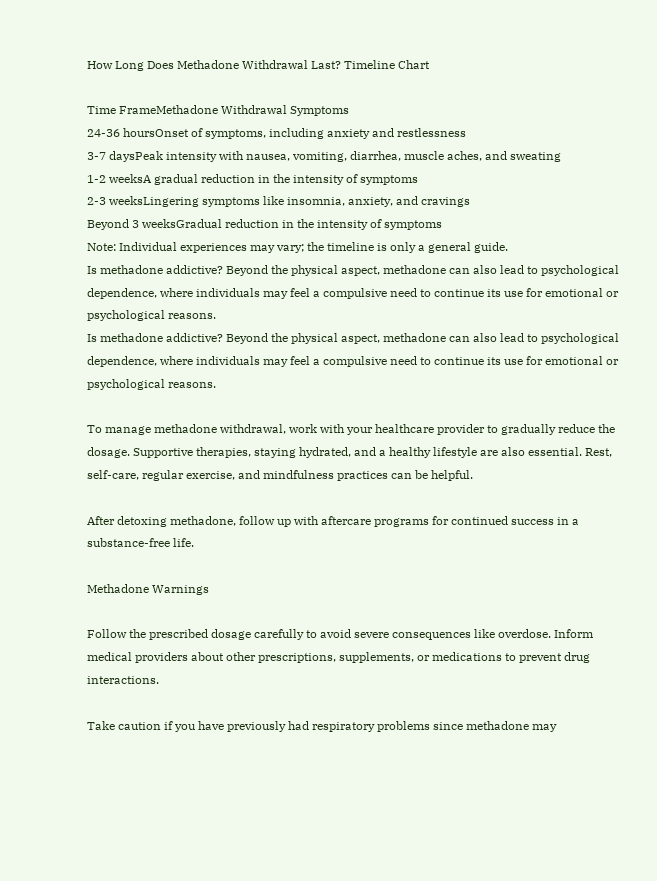How Long Does Methadone Withdrawal Last? Timeline Chart

Time FrameMethadone Withdrawal Symptoms
24-36 hoursOnset of symptoms, including anxiety and restlessness
3-7 daysPeak intensity with nausea, vomiting, diarrhea, muscle aches, and sweating
1-2 weeksA gradual reduction in the intensity of symptoms
2-3 weeksLingering symptoms like insomnia, anxiety, and cravings
Beyond 3 weeksGradual reduction in the intensity of symptoms
Note: Individual experiences may vary; the timeline is only a general guide.
Is methadone addictive? Beyond the physical aspect, methadone can also lead to psychological dependence, where individuals may feel a compulsive need to continue its use for emotional or psychological reasons.
Is methadone addictive? Beyond the physical aspect, methadone can also lead to psychological dependence, where individuals may feel a compulsive need to continue its use for emotional or psychological reasons.

To manage methadone withdrawal, work with your healthcare provider to gradually reduce the dosage. Supportive therapies, staying hydrated, and a healthy lifestyle are also essential. Rest, self-care, regular exercise, and mindfulness practices can be helpful.

After detoxing methadone, follow up with aftercare programs for continued success in a substance-free life.

Methadone Warnings

Follow the prescribed dosage carefully to avoid severe consequences like overdose. Inform medical providers about other prescriptions, supplements, or medications to prevent drug interactions.

Take caution if you have previously had respiratory problems since methadone may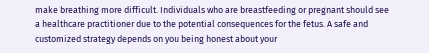make breathing more difficult. Individuals who are breastfeeding or pregnant should see a healthcare practitioner due to the potential consequences for the fetus. A safe and customized strategy depends on you being honest about your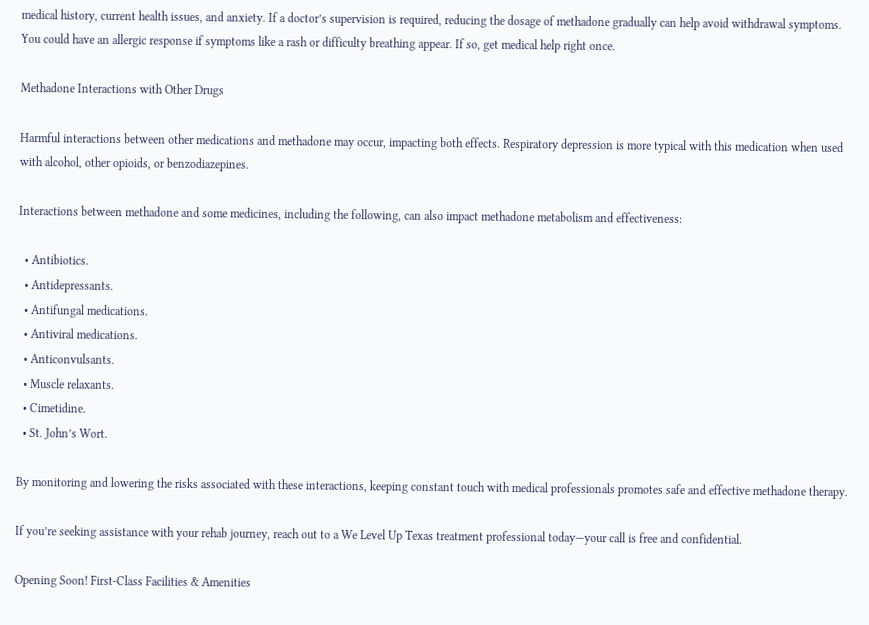medical history, current health issues, and anxiety. If a doctor’s supervision is required, reducing the dosage of methadone gradually can help avoid withdrawal symptoms. You could have an allergic response if symptoms like a rash or difficulty breathing appear. If so, get medical help right once.

Methadone Interactions with Other Drugs

Harmful interactions between other medications and methadone may occur, impacting both effects. Respiratory depression is more typical with this medication when used with alcohol, other opioids, or benzodiazepines.

Interactions between methadone and some medicines, including the following, can also impact methadone metabolism and effectiveness:

  • Antibiotics.
  • Antidepressants.
  • Antifungal medications.
  • Antiviral medications.
  • Anticonvulsants.
  • Muscle relaxants.
  • Cimetidine.
  • St. John’s Wort.

By monitoring and lowering the risks associated with these interactions, keeping constant touch with medical professionals promotes safe and effective methadone therapy.

If you’re seeking assistance with your rehab journey, reach out to a We Level Up Texas treatment professional today—your call is free and confidential.

Opening Soon! First-Class Facilities & Amenities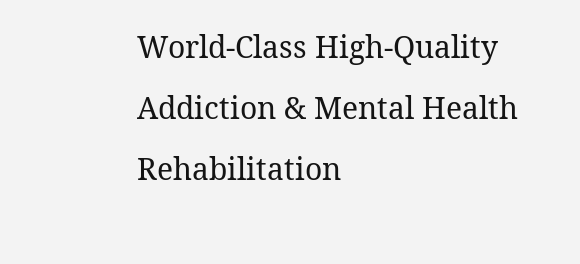World-Class High-Quality Addiction & Mental Health Rehabilitation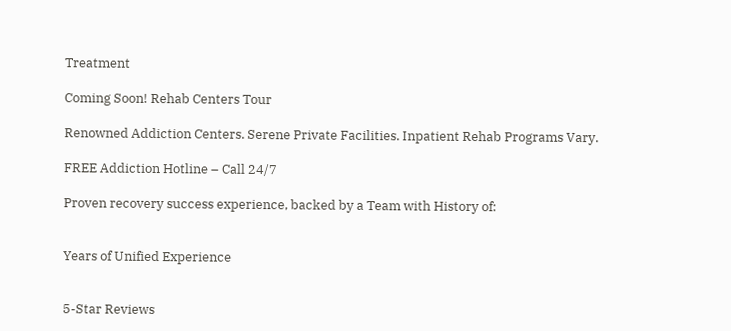Treatment

Coming Soon! Rehab Centers Tour

Renowned Addiction Centers. Serene Private Facilities. Inpatient Rehab Programs Vary.

FREE Addiction Hotline – Call 24/7

Proven recovery success experience, backed by a Team with History of:


Years of Unified Experience


5-Star Reviews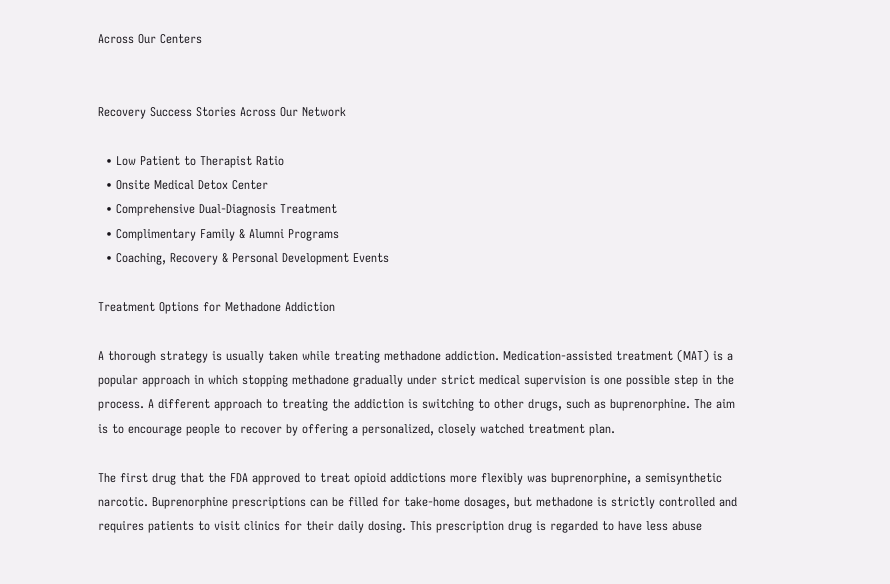Across Our Centers


Recovery Success Stories Across Our Network

  • Low Patient to Therapist Ratio
  • Onsite Medical Detox Center
  • Comprehensive Dual-Diagnosis Treatment
  • Complimentary Family & Alumni Programs
  • Coaching, Recovery & Personal Development Events

Treatment Options for Methadone Addiction

A thorough strategy is usually taken while treating methadone addiction. Medication-assisted treatment (MAT) is a popular approach in which stopping methadone gradually under strict medical supervision is one possible step in the process. A different approach to treating the addiction is switching to other drugs, such as buprenorphine. The aim is to encourage people to recover by offering a personalized, closely watched treatment plan.

The first drug that the FDA approved to treat opioid addictions more flexibly was buprenorphine, a semisynthetic narcotic. Buprenorphine prescriptions can be filled for take-home dosages, but methadone is strictly controlled and requires patients to visit clinics for their daily dosing. This prescription drug is regarded to have less abuse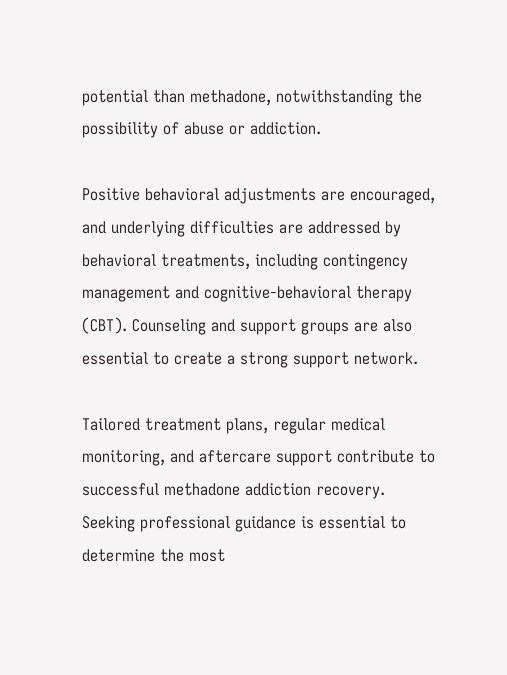potential than methadone, notwithstanding the possibility of abuse or addiction.

Positive behavioral adjustments are encouraged, and underlying difficulties are addressed by behavioral treatments, including contingency management and cognitive-behavioral therapy (CBT). Counseling and support groups are also essential to create a strong support network.

Tailored treatment plans, regular medical monitoring, and aftercare support contribute to successful methadone addiction recovery. Seeking professional guidance is essential to determine the most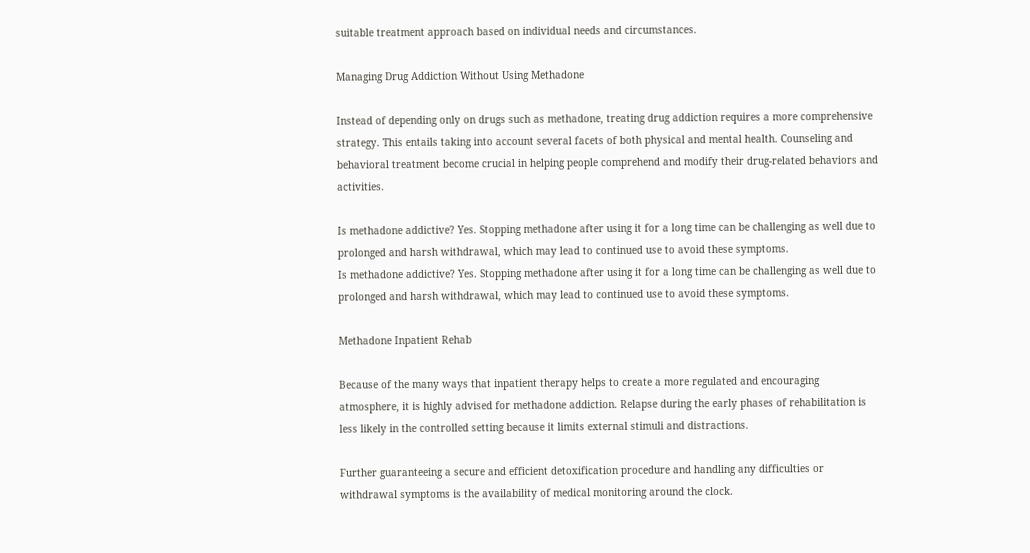suitable treatment approach based on individual needs and circumstances.

Managing Drug Addiction Without Using Methadone

Instead of depending only on drugs such as methadone, treating drug addiction requires a more comprehensive strategy. This entails taking into account several facets of both physical and mental health. Counseling and behavioral treatment become crucial in helping people comprehend and modify their drug-related behaviors and activities.

Is methadone addictive? Yes. Stopping methadone after using it for a long time can be challenging as well due to prolonged and harsh withdrawal, which may lead to continued use to avoid these symptoms.
Is methadone addictive? Yes. Stopping methadone after using it for a long time can be challenging as well due to prolonged and harsh withdrawal, which may lead to continued use to avoid these symptoms.

Methadone Inpatient Rehab

Because of the many ways that inpatient therapy helps to create a more regulated and encouraging atmosphere, it is highly advised for methadone addiction. Relapse during the early phases of rehabilitation is less likely in the controlled setting because it limits external stimuli and distractions.

Further guaranteeing a secure and efficient detoxification procedure and handling any difficulties or withdrawal symptoms is the availability of medical monitoring around the clock.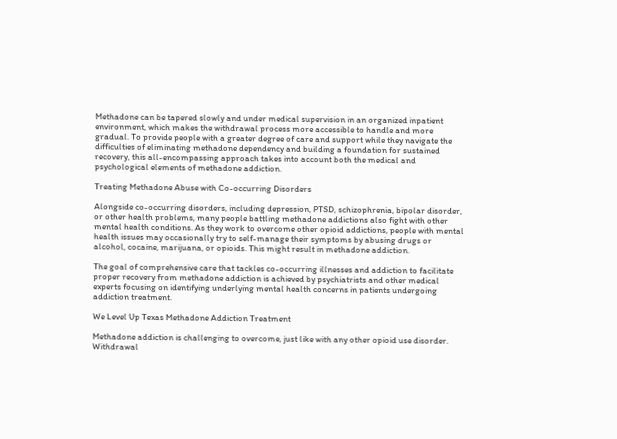Methadone can be tapered slowly and under medical supervision in an organized inpatient environment, which makes the withdrawal process more accessible to handle and more gradual. To provide people with a greater degree of care and support while they navigate the difficulties of eliminating methadone dependency and building a foundation for sustained recovery, this all-encompassing approach takes into account both the medical and psychological elements of methadone addiction.

Treating Methadone Abuse with Co-occurring Disorders

Alongside co-occurring disorders, including depression, PTSD, schizophrenia, bipolar disorder, or other health problems, many people battling methadone addictions also fight with other mental health conditions. As they work to overcome other opioid addictions, people with mental health issues may occasionally try to self-manage their symptoms by abusing drugs or alcohol, cocaine, marijuana, or opioids. This might result in methadone addiction.

The goal of comprehensive care that tackles co-occurring illnesses and addiction to facilitate proper recovery from methadone addiction is achieved by psychiatrists and other medical experts focusing on identifying underlying mental health concerns in patients undergoing addiction treatment.

We Level Up Texas Methadone Addiction Treatment

Methadone addiction is challenging to overcome, just like with any other opioid use disorder. Withdrawal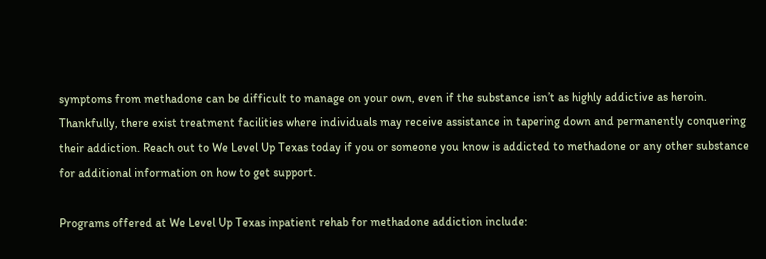symptoms from methadone can be difficult to manage on your own, even if the substance isn’t as highly addictive as heroin. Thankfully, there exist treatment facilities where individuals may receive assistance in tapering down and permanently conquering their addiction. Reach out to We Level Up Texas today if you or someone you know is addicted to methadone or any other substance for additional information on how to get support.

Programs offered at We Level Up Texas inpatient rehab for methadone addiction include: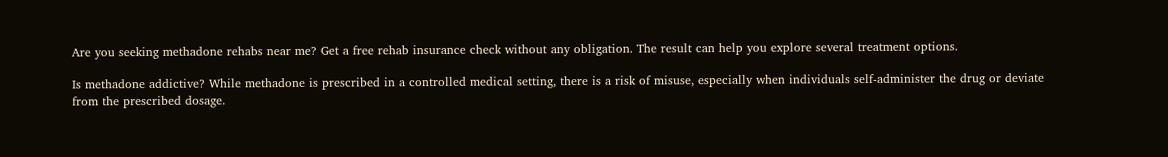Are you seeking methadone rehabs near me? Get a free rehab insurance check without any obligation. The result can help you explore several treatment options.

Is methadone addictive? While methadone is prescribed in a controlled medical setting, there is a risk of misuse, especially when individuals self-administer the drug or deviate from the prescribed dosage.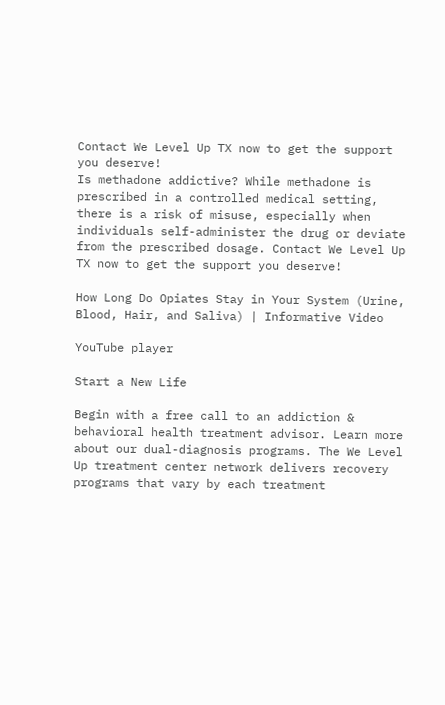Contact We Level Up TX now to get the support you deserve!
Is methadone addictive? While methadone is prescribed in a controlled medical setting, there is a risk of misuse, especially when individuals self-administer the drug or deviate from the prescribed dosage. Contact We Level Up TX now to get the support you deserve!

How Long Do Opiates Stay in Your System (Urine, Blood, Hair, and Saliva) | Informative Video

YouTube player

Start a New Life

Begin with a free call to an addiction & behavioral health treatment advisor. Learn more about our dual-diagnosis programs. The We Level Up treatment center network delivers recovery programs that vary by each treatment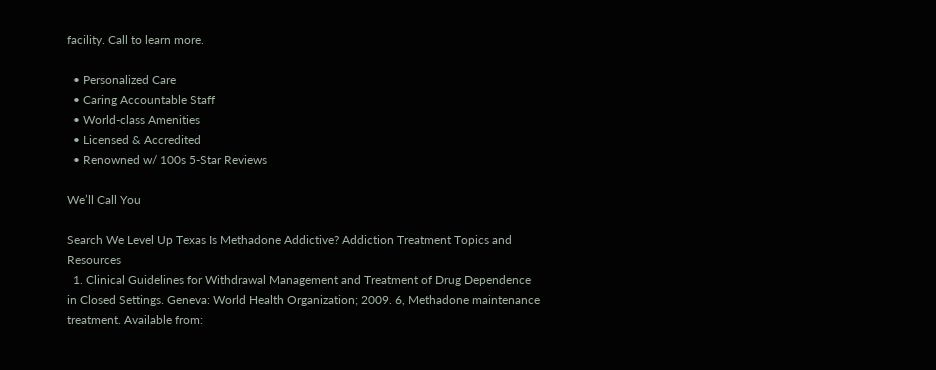facility. Call to learn more.

  • Personalized Care
  • Caring Accountable Staff
  • World-class Amenities
  • Licensed & Accredited
  • Renowned w/ 100s 5-Star Reviews

We’ll Call You

Search We Level Up Texas Is Methadone Addictive? Addiction Treatment Topics and Resources
  1. Clinical Guidelines for Withdrawal Management and Treatment of Drug Dependence in Closed Settings. Geneva: World Health Organization; 2009. 6, Methadone maintenance treatment. Available from: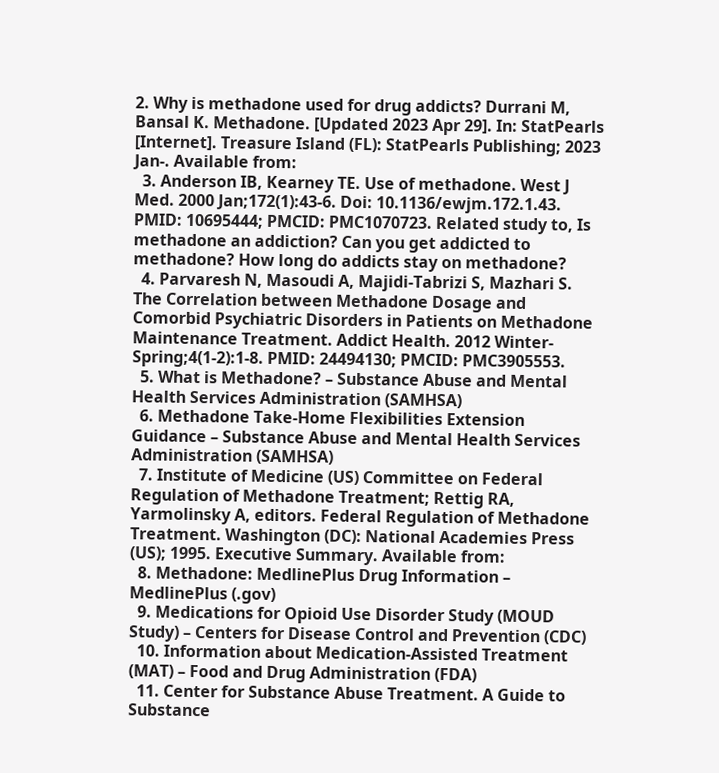2. Why is methadone used for drug addicts? Durrani M, Bansal K. Methadone. [Updated 2023 Apr 29]. In: StatPearls [Internet]. Treasure Island (FL): StatPearls Publishing; 2023 Jan-. Available from:
  3. Anderson IB, Kearney TE. Use of methadone. West J Med. 2000 Jan;172(1):43-6. Doi: 10.1136/ewjm.172.1.43. PMID: 10695444; PMCID: PMC1070723. Related study to, Is methadone an addiction? Can you get addicted to methadone? How long do addicts stay on methadone?
  4. Parvaresh N, Masoudi A, Majidi-Tabrizi S, Mazhari S. The Correlation between Methadone Dosage and Comorbid Psychiatric Disorders in Patients on Methadone Maintenance Treatment. Addict Health. 2012 Winter-Spring;4(1-2):1-8. PMID: 24494130; PMCID: PMC3905553.
  5. What is Methadone? – Substance Abuse and Mental Health Services Administration (SAMHSA)
  6. Methadone Take-Home Flexibilities Extension Guidance – Substance Abuse and Mental Health Services Administration (SAMHSA)
  7. Institute of Medicine (US) Committee on Federal Regulation of Methadone Treatment; Rettig RA, Yarmolinsky A, editors. Federal Regulation of Methadone Treatment. Washington (DC): National Academies Press (US); 1995. Executive Summary. Available from:
  8. Methadone: MedlinePlus Drug Information – MedlinePlus (.gov)
  9. Medications for Opioid Use Disorder Study (MOUD Study) – Centers for Disease Control and Prevention (CDC)
  10. Information about Medication-Assisted Treatment (MAT) – Food and Drug Administration (FDA)
  11. Center for Substance Abuse Treatment. A Guide to Substance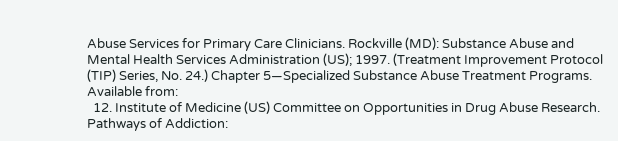Abuse Services for Primary Care Clinicians. Rockville (MD): Substance Abuse and Mental Health Services Administration (US); 1997. (Treatment Improvement Protocol (TIP) Series, No. 24.) Chapter 5—Specialized Substance Abuse Treatment Programs. Available from:
  12. Institute of Medicine (US) Committee on Opportunities in Drug Abuse Research. Pathways of Addiction: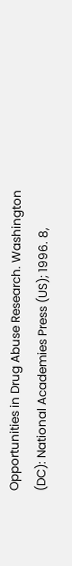Opportunities in Drug Abuse Research. Washington (DC): National Academies Press (US); 1996. 8,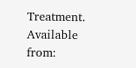Treatment. Available from: